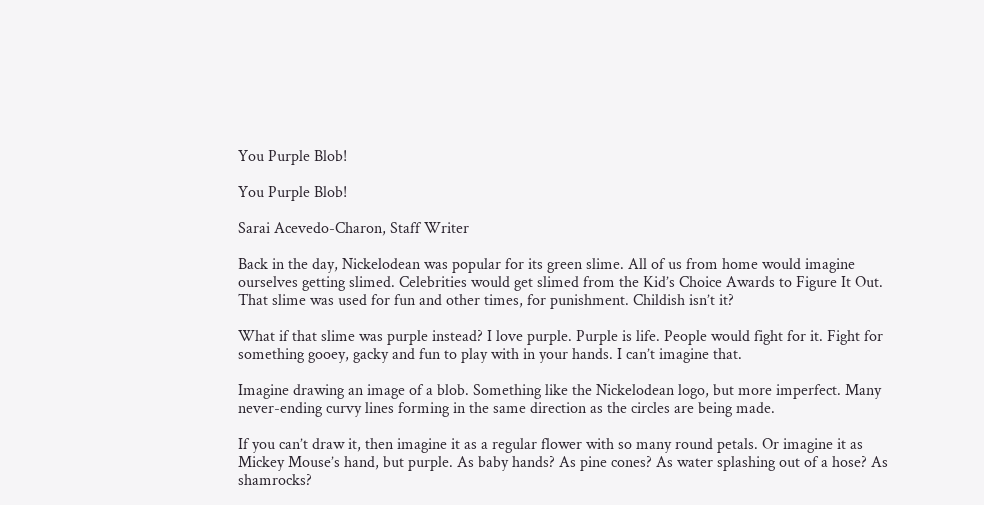You Purple Blob!

You Purple Blob!

Sarai Acevedo-Charon, Staff Writer

Back in the day, Nickelodean was popular for its green slime. All of us from home would imagine ourselves getting slimed. Celebrities would get slimed from the Kid’s Choice Awards to Figure It Out. That slime was used for fun and other times, for punishment. Childish isn’t it?

What if that slime was purple instead? I love purple. Purple is life. People would fight for it. Fight for something gooey, gacky and fun to play with in your hands. I can’t imagine that.

Imagine drawing an image of a blob. Something like the Nickelodean logo, but more imperfect. Many never-ending curvy lines forming in the same direction as the circles are being made.

If you can’t draw it, then imagine it as a regular flower with so many round petals. Or imagine it as Mickey Mouse’s hand, but purple. As baby hands? As pine cones? As water splashing out of a hose? As shamrocks?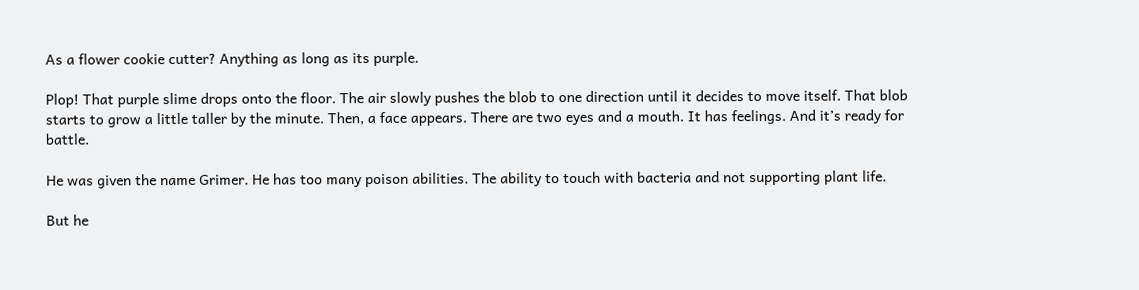As a flower cookie cutter? Anything as long as its purple.

Plop! That purple slime drops onto the floor. The air slowly pushes the blob to one direction until it decides to move itself. That blob starts to grow a little taller by the minute. Then, a face appears. There are two eyes and a mouth. It has feelings. And it’s ready for battle.

He was given the name Grimer. He has too many poison abilities. The ability to touch with bacteria and not supporting plant life.

But he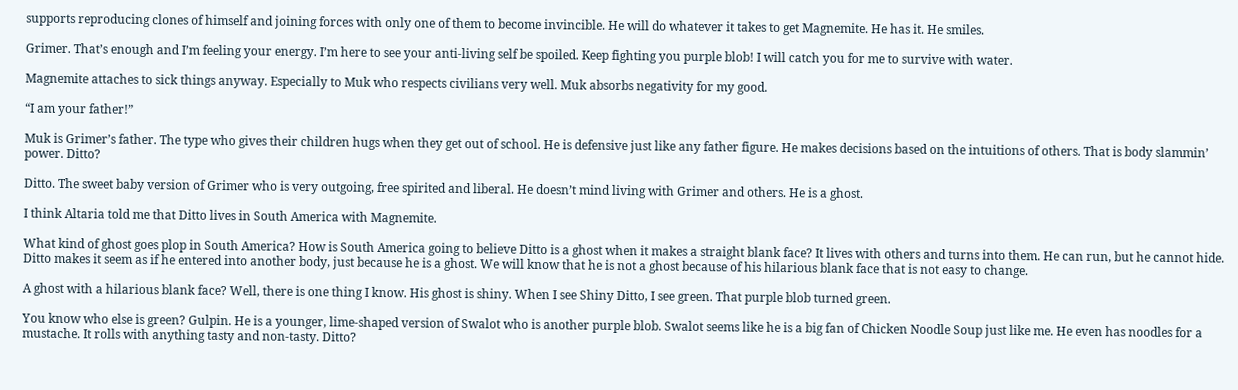supports reproducing clones of himself and joining forces with only one of them to become invincible. He will do whatever it takes to get Magnemite. He has it. He smiles.

Grimer. That’s enough and I’m feeling your energy. I’m here to see your anti-living self be spoiled. Keep fighting you purple blob! I will catch you for me to survive with water.

Magnemite attaches to sick things anyway. Especially to Muk who respects civilians very well. Muk absorbs negativity for my good.

“I am your father!”

Muk is Grimer’s father. The type who gives their children hugs when they get out of school. He is defensive just like any father figure. He makes decisions based on the intuitions of others. That is body slammin’ power. Ditto?

Ditto. The sweet baby version of Grimer who is very outgoing, free spirited and liberal. He doesn’t mind living with Grimer and others. He is a ghost.

I think Altaria told me that Ditto lives in South America with Magnemite.

What kind of ghost goes plop in South America? How is South America going to believe Ditto is a ghost when it makes a straight blank face? It lives with others and turns into them. He can run, but he cannot hide. Ditto makes it seem as if he entered into another body, just because he is a ghost. We will know that he is not a ghost because of his hilarious blank face that is not easy to change.

A ghost with a hilarious blank face? Well, there is one thing I know. His ghost is shiny. When I see Shiny Ditto, I see green. That purple blob turned green.

You know who else is green? Gulpin. He is a younger, lime-shaped version of Swalot who is another purple blob. Swalot seems like he is a big fan of Chicken Noodle Soup just like me. He even has noodles for a mustache. It rolls with anything tasty and non-tasty. Ditto?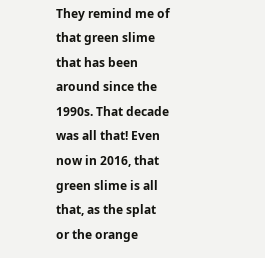They remind me of that green slime that has been around since the 1990s. That decade was all that! Even now in 2016, that green slime is all that, as the splat or the orange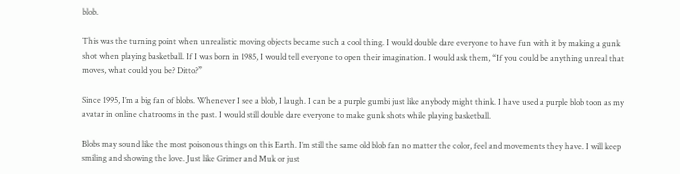blob.

This was the turning point when unrealistic moving objects became such a cool thing. I would double dare everyone to have fun with it by making a gunk shot when playing basketball. If I was born in 1985, I would tell everyone to open their imagination. I would ask them, “If you could be anything unreal that moves, what could you be? Ditto?”

Since 1995, I’m a big fan of blobs. Whenever I see a blob, I laugh. I can be a purple gumbi just like anybody might think. I have used a purple blob toon as my avatar in online chatrooms in the past. I would still double dare everyone to make gunk shots while playing basketball.

Blobs may sound like the most poisonous things on this Earth. I’m still the same old blob fan no matter the color, feel and movements they have. I will keep smiling and showing the love. Just like Grimer and Muk or just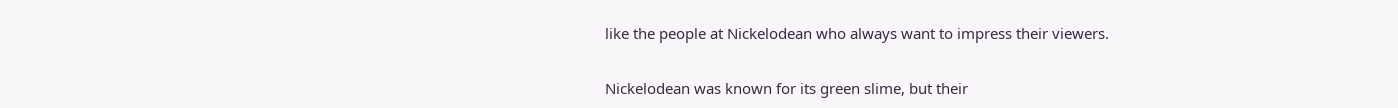like the people at Nickelodean who always want to impress their viewers.

Nickelodean was known for its green slime, but their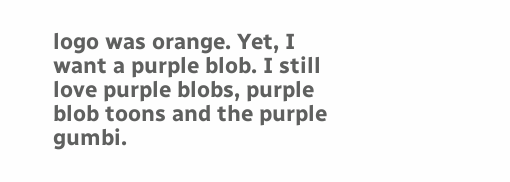logo was orange. Yet, I want a purple blob. I still love purple blobs, purple blob toons and the purple gumbi.